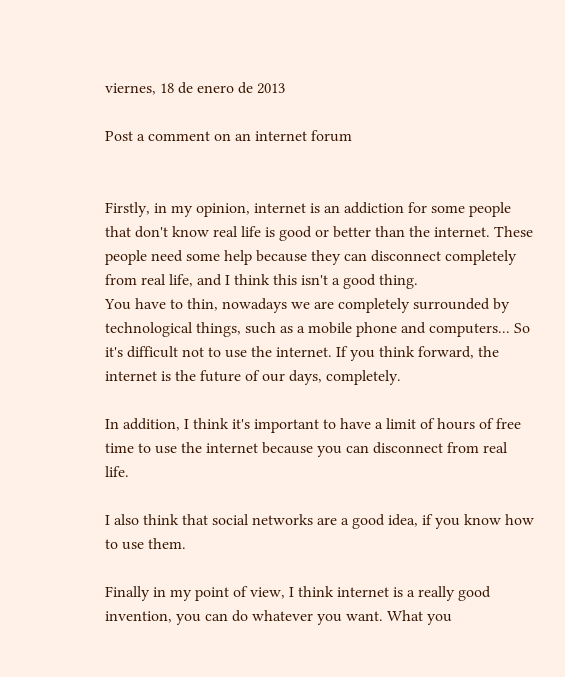viernes, 18 de enero de 2013

Post a comment on an internet forum


Firstly, in my opinion, internet is an addiction for some people that don't know real life is good or better than the internet. These people need some help because they can disconnect completely from real life, and I think this isn't a good thing.
You have to thin, nowadays we are completely surrounded by technological things, such as a mobile phone and computers... So it's difficult not to use the internet. If you think forward, the internet is the future of our days, completely.

In addition, I think it's important to have a limit of hours of free time to use the internet because you can disconnect from real life.

I also think that social networks are a good idea, if you know how to use them.

Finally in my point of view, I think internet is a really good invention, you can do whatever you want. What you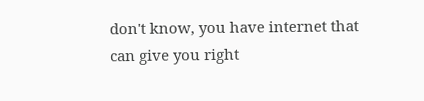don't know, you have internet that can give you right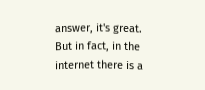answer, it's great. But in fact, in the internet there is a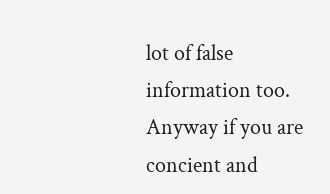lot of false information too. Anyway if you are concient and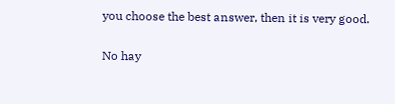you choose the best answer, then it is very good.

No hay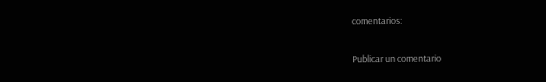comentarios:

Publicar un comentario